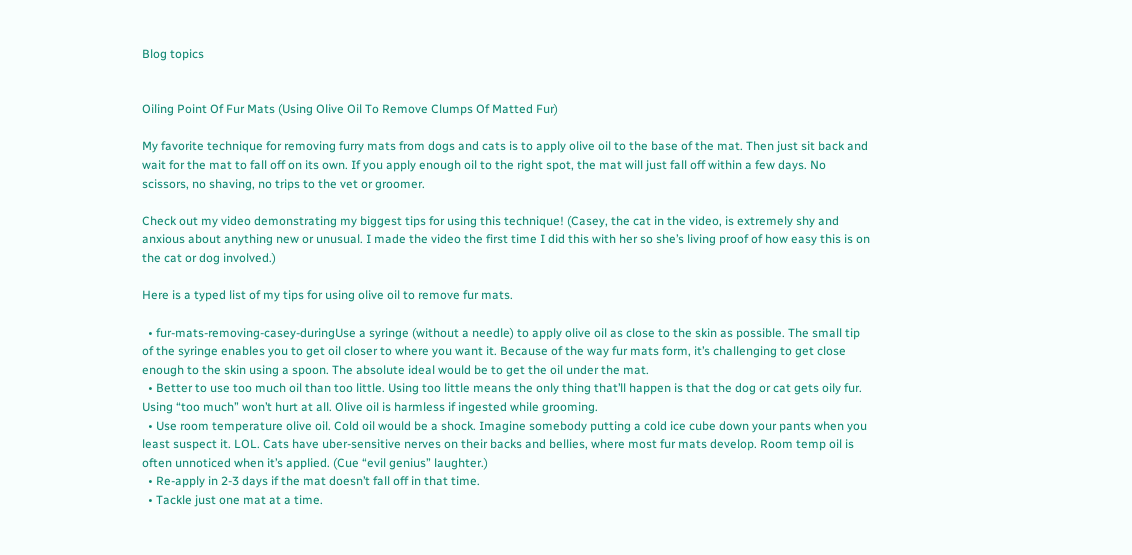Blog topics


Oiling Point Of Fur Mats (Using Olive Oil To Remove Clumps Of Matted Fur)

My favorite technique for removing furry mats from dogs and cats is to apply olive oil to the base of the mat. Then just sit back and wait for the mat to fall off on its own. If you apply enough oil to the right spot, the mat will just fall off within a few days. No scissors, no shaving, no trips to the vet or groomer.

Check out my video demonstrating my biggest tips for using this technique! (Casey, the cat in the video, is extremely shy and anxious about anything new or unusual. I made the video the first time I did this with her so she’s living proof of how easy this is on the cat or dog involved.)

Here is a typed list of my tips for using olive oil to remove fur mats.

  • fur-mats-removing-casey-duringUse a syringe (without a needle) to apply olive oil as close to the skin as possible. The small tip of the syringe enables you to get oil closer to where you want it. Because of the way fur mats form, it’s challenging to get close enough to the skin using a spoon. The absolute ideal would be to get the oil under the mat.
  • Better to use too much oil than too little. Using too little means the only thing that’ll happen is that the dog or cat gets oily fur. Using “too much” won’t hurt at all. Olive oil is harmless if ingested while grooming.
  • Use room temperature olive oil. Cold oil would be a shock. Imagine somebody putting a cold ice cube down your pants when you least suspect it. LOL. Cats have uber-sensitive nerves on their backs and bellies, where most fur mats develop. Room temp oil is often unnoticed when it’s applied. (Cue “evil genius” laughter.)
  • Re-apply in 2-3 days if the mat doesn’t fall off in that time.
  • Tackle just one mat at a time.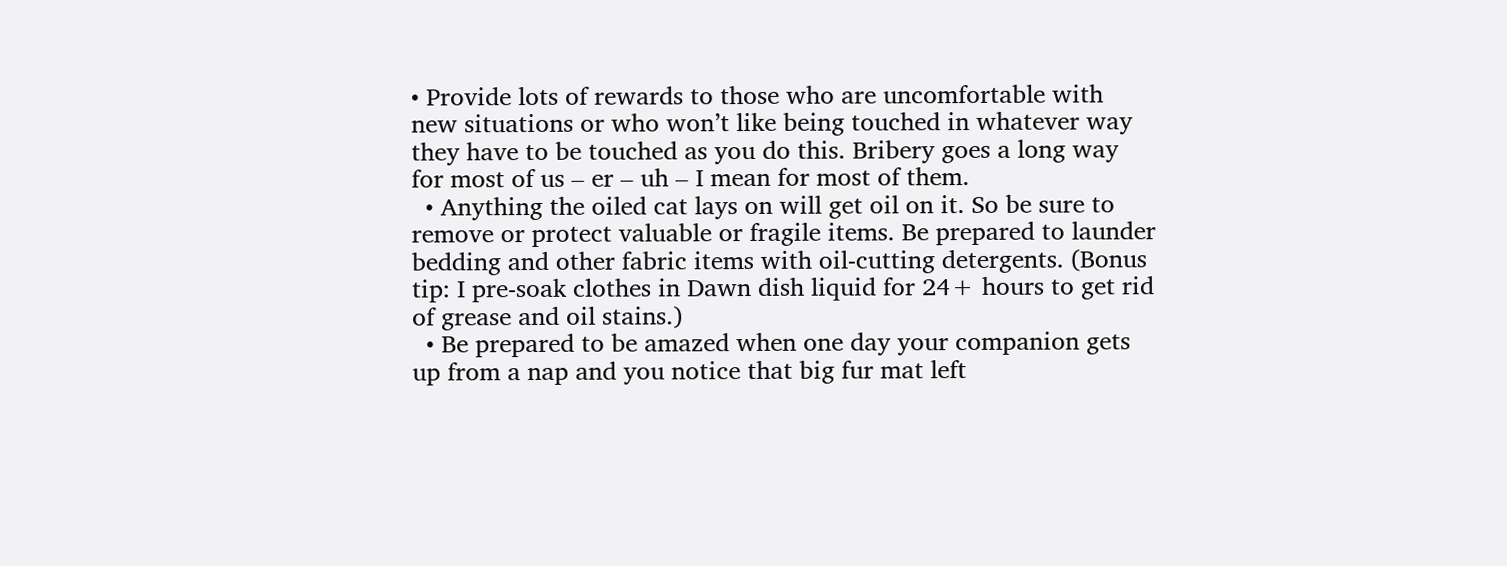• Provide lots of rewards to those who are uncomfortable with new situations or who won’t like being touched in whatever way they have to be touched as you do this. Bribery goes a long way for most of us – er – uh – I mean for most of them.
  • Anything the oiled cat lays on will get oil on it. So be sure to remove or protect valuable or fragile items. Be prepared to launder bedding and other fabric items with oil-cutting detergents. (Bonus tip: I pre-soak clothes in Dawn dish liquid for 24+ hours to get rid of grease and oil stains.)
  • Be prepared to be amazed when one day your companion gets up from a nap and you notice that big fur mat left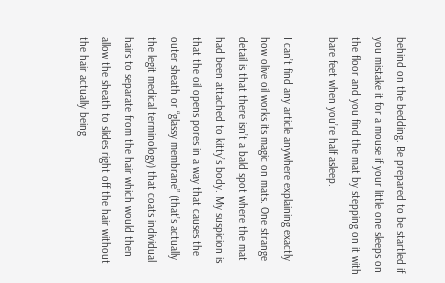behind on the bedding. Be prepared to be startled if you mistake it for a mouse if your little one sleeps on the floor and you find the mat by stepping on it with bare feet when you’re half asleep.

I can’t find any article anywhere explaining exactly how olive oil works its magic on mats. One strange detail is that there isn’t a bald spot where the mat had been attached to kitty’s body. My suspicion is that the oil opens pores in a way that causes the outer sheath or “glassy membrane” (that’s actually the legit medical terminology) that coats individual hairs to separate from the hair which would then allow the sheath to slides right off the hair without the hair actually being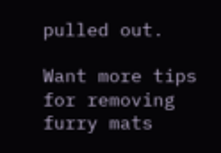pulled out.

Want more tips for removing furry mats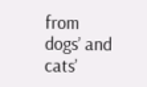from dogs’ and cats’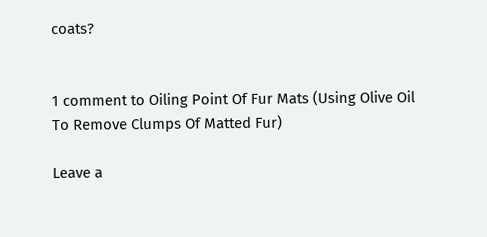coats?


1 comment to Oiling Point Of Fur Mats (Using Olive Oil To Remove Clumps Of Matted Fur)

Leave a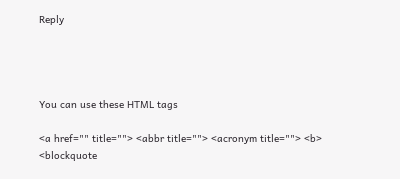Reply




You can use these HTML tags

<a href="" title=""> <abbr title=""> <acronym title=""> <b> <blockquote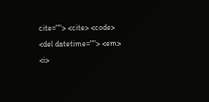cite=""> <cite> <code> <del datetime=""> <em> <i>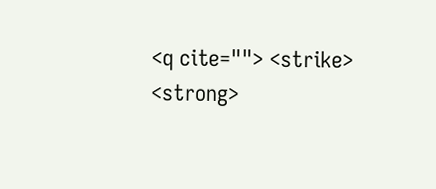<q cite=""> <strike> <strong>